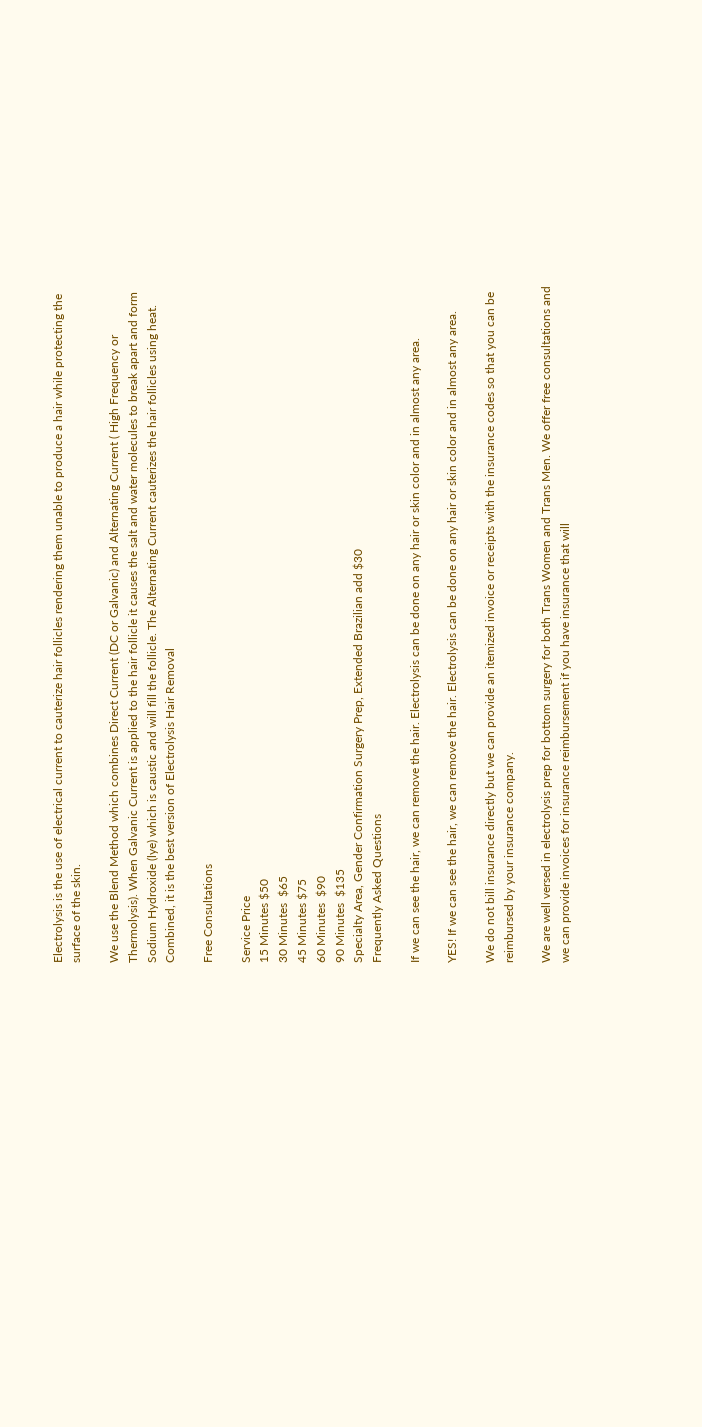Electrolysis is the use of electrical current to cauterize hair follicles rendering them unable to produce a hair while protecting the surface of the skin.

We use the Blend Method which combines Direct Current (DC or Galvanic) and Alternating Current ( High Frequency or Thermolysis). When Galvanic Current is applied to the hair follicle it causes the salt and water molecules to break apart and form Sodium Hydroxide (lye) which is caustic and will fill the follicle. The Alternating Current cauterizes the hair follicles using heat. Combined, it is the best version of Electrolysis Hair Removal

Free Consultations

Service Price
15 Minutes $50
30 Minutes  $65
45 Minutes $75
60 Minutes  $90
90 Minutes  $135
Specialty Area, Gender Confirmation Surgery Prep, Extended Brazilian add $30
Frequently Asked Questions

If we can see the hair, we can remove the hair. Electrolysis can be done on any hair or skin color and in almost any area.

YES! If we can see the hair, we can remove the hair. Electrolysis can be done on any hair or skin color and in almost any area.

We do not bill insurance directly but we can provide an itemized invoice or receipts with the insurance codes so that you can be reimbursed by your insurance company.

We are well versed in electrolysis prep for bottom surgery for both Trans Women and Trans Men. We offer free consultations and we can provide invoices for insurance reimbursement if you have insurance that will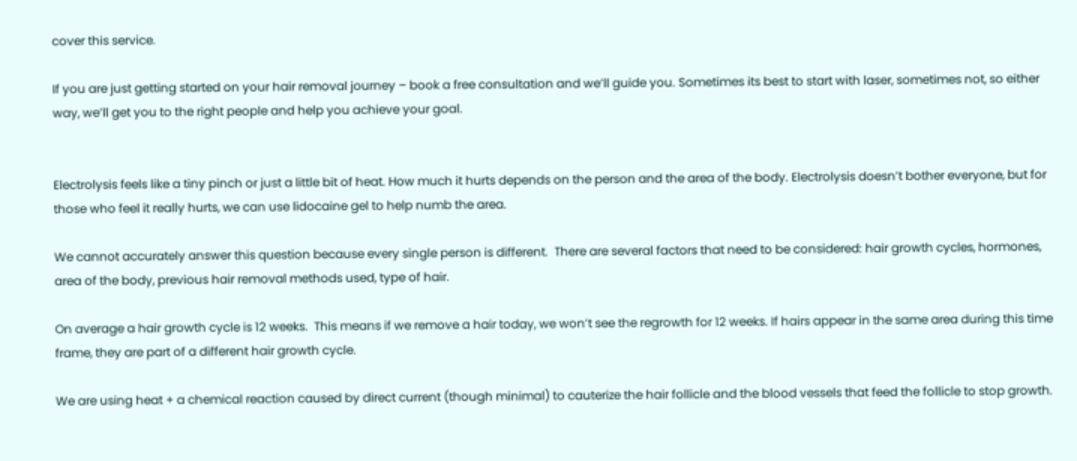cover this service.

If you are just getting started on your hair removal journey – book a free consultation and we’ll guide you. Sometimes its best to start with laser, sometimes not, so either way, we’ll get you to the right people and help you achieve your goal.


Electrolysis feels like a tiny pinch or just a little bit of heat. How much it hurts depends on the person and the area of the body. Electrolysis doesn’t bother everyone, but for those who feel it really hurts, we can use lidocaine gel to help numb the area.

We cannot accurately answer this question because every single person is different.  There are several factors that need to be considered: hair growth cycles, hormones, area of the body, previous hair removal methods used, type of hair.

On average a hair growth cycle is 12 weeks.  This means if we remove a hair today, we won’t see the regrowth for 12 weeks. If hairs appear in the same area during this time frame, they are part of a different hair growth cycle.

We are using heat + a chemical reaction caused by direct current (though minimal) to cauterize the hair follicle and the blood vessels that feed the follicle to stop growth.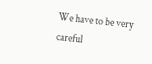We have to be very careful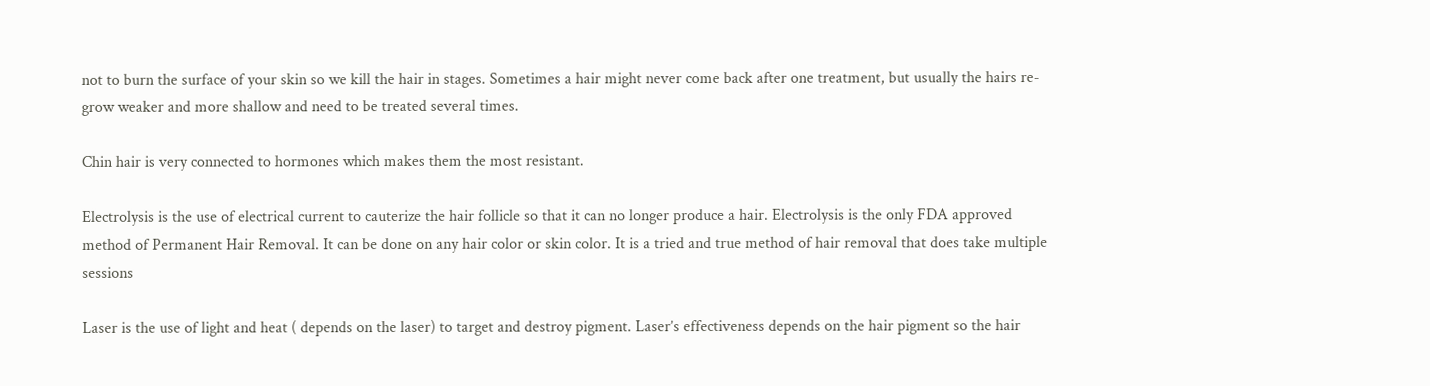not to burn the surface of your skin so we kill the hair in stages. Sometimes a hair might never come back after one treatment, but usually the hairs re-grow weaker and more shallow and need to be treated several times.

Chin hair is very connected to hormones which makes them the most resistant.

Electrolysis is the use of electrical current to cauterize the hair follicle so that it can no longer produce a hair. Electrolysis is the only FDA approved method of Permanent Hair Removal. It can be done on any hair color or skin color. It is a tried and true method of hair removal that does take multiple sessions

Laser is the use of light and heat ( depends on the laser) to target and destroy pigment. Laser’s effectiveness depends on the hair pigment so the hair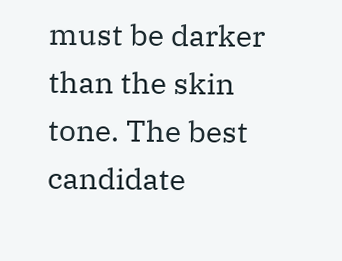must be darker than the skin tone. The best candidate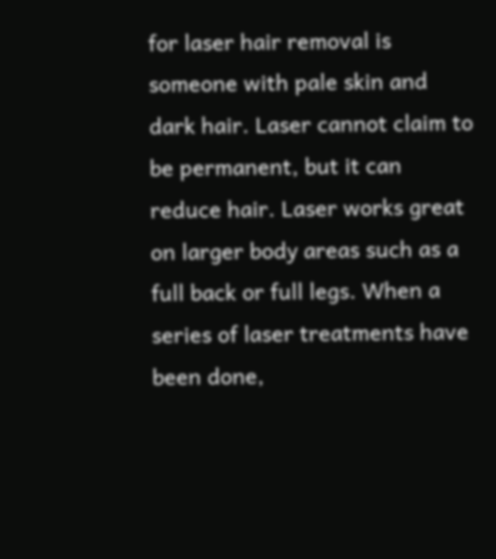for laser hair removal is someone with pale skin and dark hair. Laser cannot claim to be permanent, but it can reduce hair. Laser works great on larger body areas such as a full back or full legs. When a series of laser treatments have been done,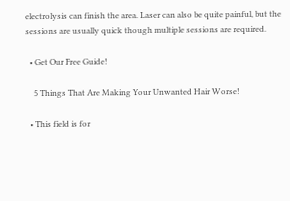electrolysis can finish the area. Laser can also be quite painful, but the sessions are usually quick though multiple sessions are required.

  • Get Our Free Guide!

    5 Things That Are Making Your Unwanted Hair Worse!

  • This field is for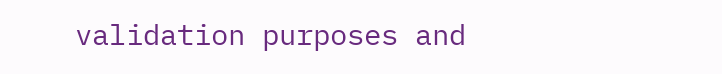validation purposes and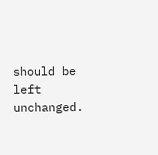should be left unchanged.